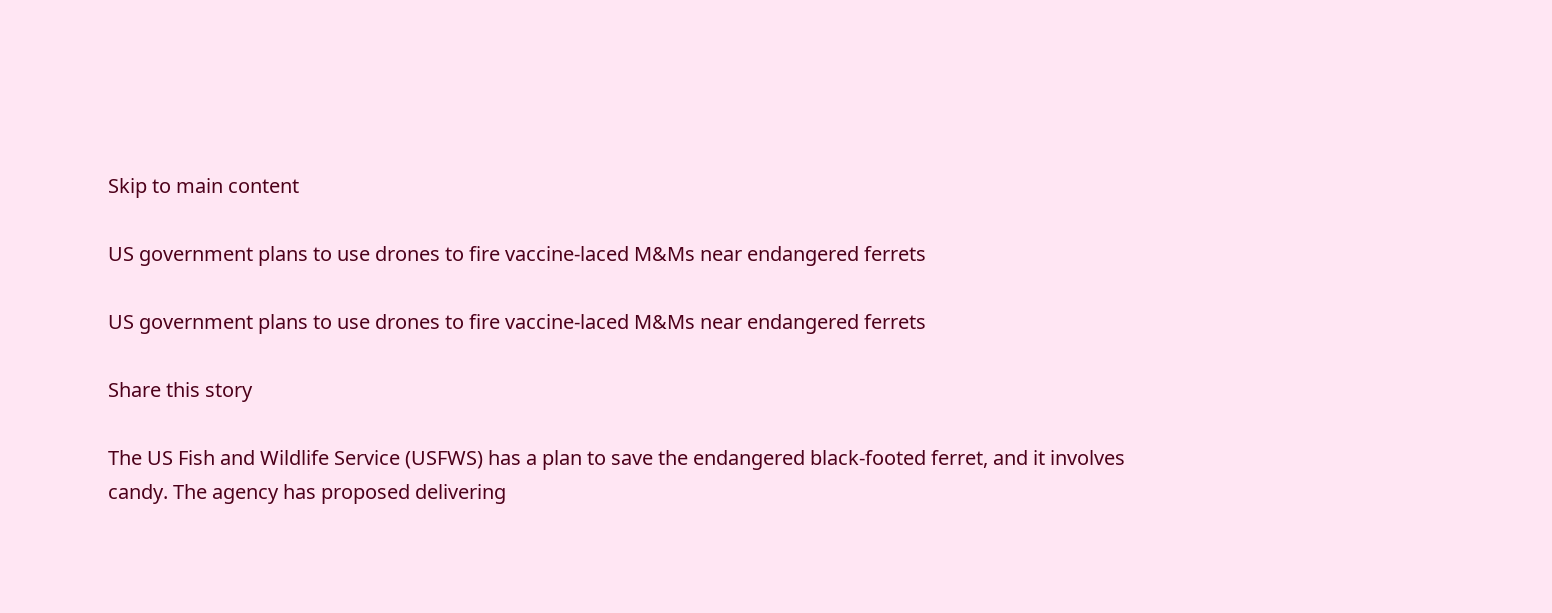Skip to main content

US government plans to use drones to fire vaccine-laced M&Ms near endangered ferrets

US government plans to use drones to fire vaccine-laced M&Ms near endangered ferrets

Share this story

The US Fish and Wildlife Service (USFWS) has a plan to save the endangered black-footed ferret, and it involves candy. The agency has proposed delivering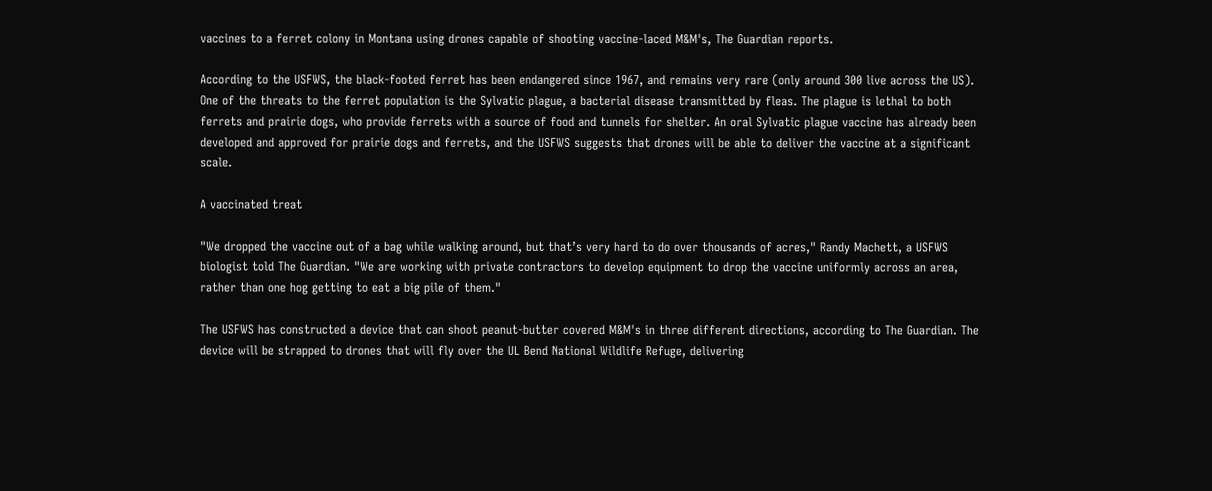vaccines to a ferret colony in Montana using drones capable of shooting vaccine-laced M&M's, The Guardian reports.

According to the USFWS, the black-footed ferret has been endangered since 1967, and remains very rare (only around 300 live across the US). One of the threats to the ferret population is the Sylvatic plague, a bacterial disease transmitted by fleas. The plague is lethal to both ferrets and prairie dogs, who provide ferrets with a source of food and tunnels for shelter. An oral Sylvatic plague vaccine has already been developed and approved for prairie dogs and ferrets, and the USFWS suggests that drones will be able to deliver the vaccine at a significant scale.

A vaccinated treat

"We dropped the vaccine out of a bag while walking around, but that’s very hard to do over thousands of acres," Randy Machett, a USFWS biologist told The Guardian. "We are working with private contractors to develop equipment to drop the vaccine uniformly across an area, rather than one hog getting to eat a big pile of them."

The USFWS has constructed a device that can shoot peanut-butter covered M&M's in three different directions, according to The Guardian. The device will be strapped to drones that will fly over the UL Bend National Wildlife Refuge, delivering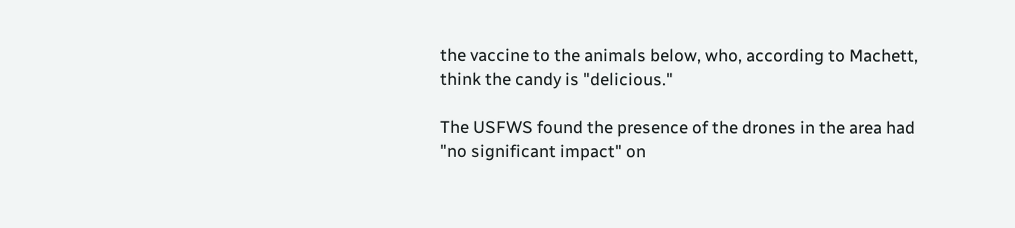the vaccine to the animals below, who, according to Machett, think the candy is "delicious."

The USFWS found the presence of the drones in the area had "no significant impact" on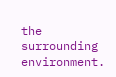the surrounding environment.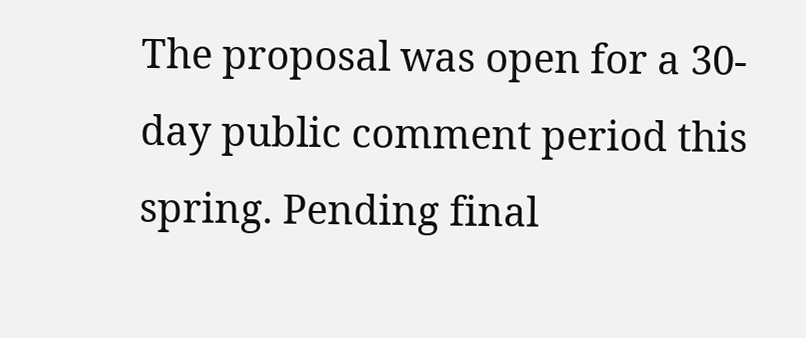The proposal was open for a 30-day public comment period this spring. Pending final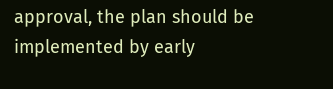approval, the plan should be implemented by early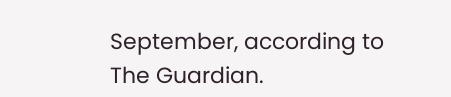September, according to The Guardian.